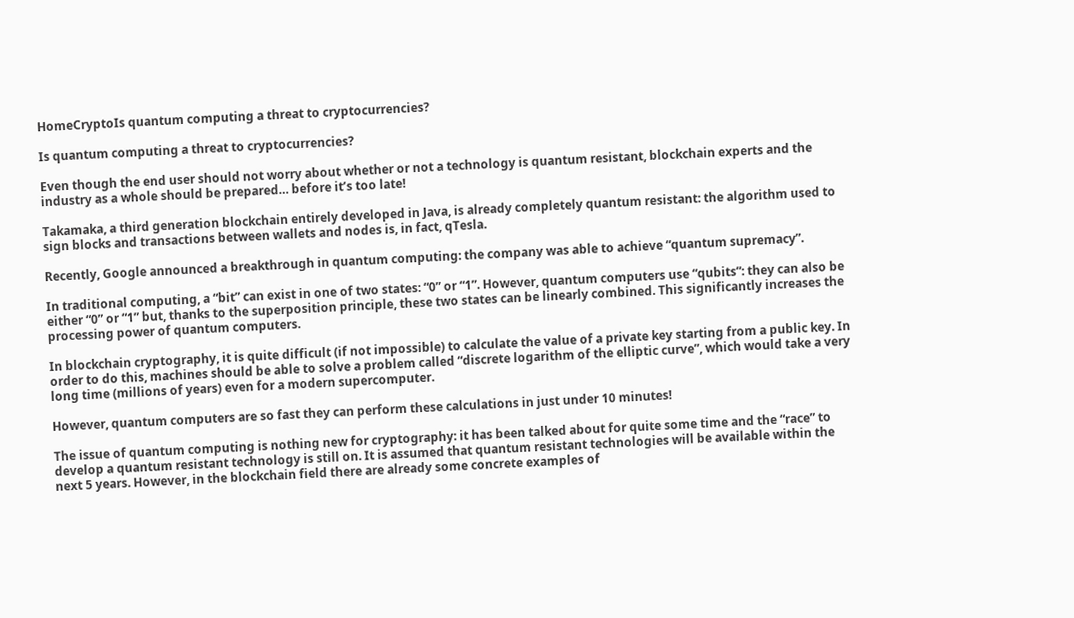HomeCryptoIs quantum computing a threat to cryptocurrencies?

Is quantum computing a threat to cryptocurrencies?

Even though the end user should not worry about whether or not a technology is quantum resistant, blockchain experts and the industry as a whole should be prepared… before it’s too late!

Takamaka, a third generation blockchain entirely developed in Java, is already completely quantum resistant: the algorithm used to sign blocks and transactions between wallets and nodes is, in fact, qTesla.

Recently, Google announced a breakthrough in quantum computing: the company was able to achieve “quantum supremacy”.

In traditional computing, a “bit” can exist in one of two states: “0” or “1”. However, quantum computers use “qubits”: they can also be either “0” or “1” but, thanks to the superposition principle, these two states can be linearly combined. This significantly increases the processing power of quantum computers.

In blockchain cryptography, it is quite difficult (if not impossible) to calculate the value of a private key starting from a public key. In order to do this, machines should be able to solve a problem called “discrete logarithm of the elliptic curve”, which would take a very long time (millions of years) even for a modern supercomputer.

However, quantum computers are so fast they can perform these calculations in just under 10 minutes!

The issue of quantum computing is nothing new for cryptography: it has been talked about for quite some time and the “race” to develop a quantum resistant technology is still on. It is assumed that quantum resistant technologies will be available within the next 5 years. However, in the blockchain field there are already some concrete examples of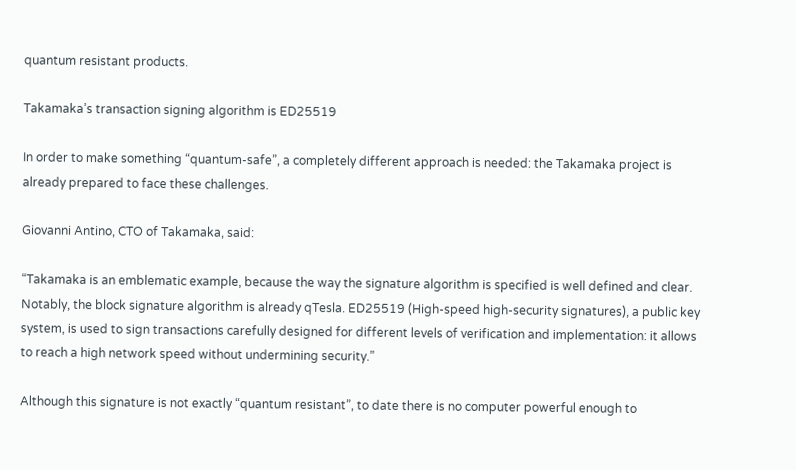quantum resistant products.

Takamaka’s transaction signing algorithm is ED25519

In order to make something “quantum-safe”, a completely different approach is needed: the Takamaka project is already prepared to face these challenges.

Giovanni Antino, CTO of Takamaka, said:

“Takamaka is an emblematic example, because the way the signature algorithm is specified is well defined and clear. Notably, the block signature algorithm is already qTesla. ED25519 (High-speed high-security signatures), a public key system, is used to sign transactions carefully designed for different levels of verification and implementation: it allows to reach a high network speed without undermining security.”

Although this signature is not exactly “quantum resistant”, to date there is no computer powerful enough to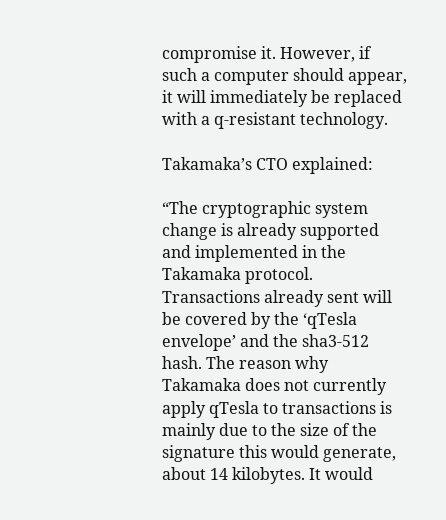compromise it. However, if such a computer should appear, it will immediately be replaced with a q-resistant technology.

Takamaka’s CTO explained:

“The cryptographic system change is already supported and implemented in the Takamaka protocol. Transactions already sent will be covered by the ‘qTesla envelope’ and the sha3-512 hash. The reason why Takamaka does not currently apply qTesla to transactions is mainly due to the size of the signature this would generate, about 14 kilobytes. It would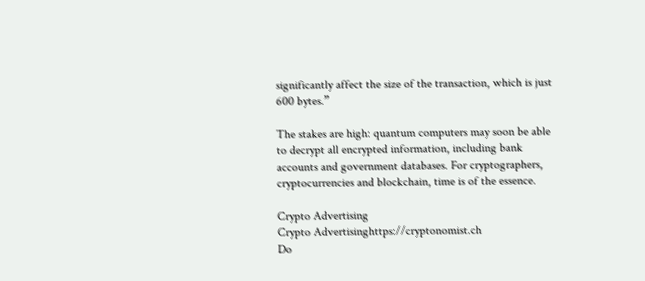significantly affect the size of the transaction, which is just 600 bytes.”

The stakes are high: quantum computers may soon be able to decrypt all encrypted information, including bank accounts and government databases. For cryptographers, cryptocurrencies and blockchain, time is of the essence.

Crypto Advertising
Crypto Advertisinghttps://cryptonomist.ch
Do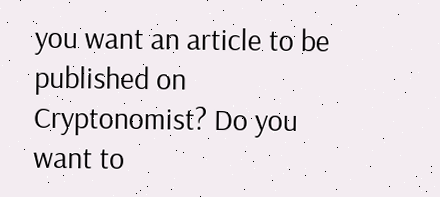you want an article to be published on Cryptonomist? Do you want to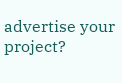advertise your project?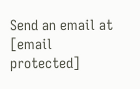Send an email at [email protected]